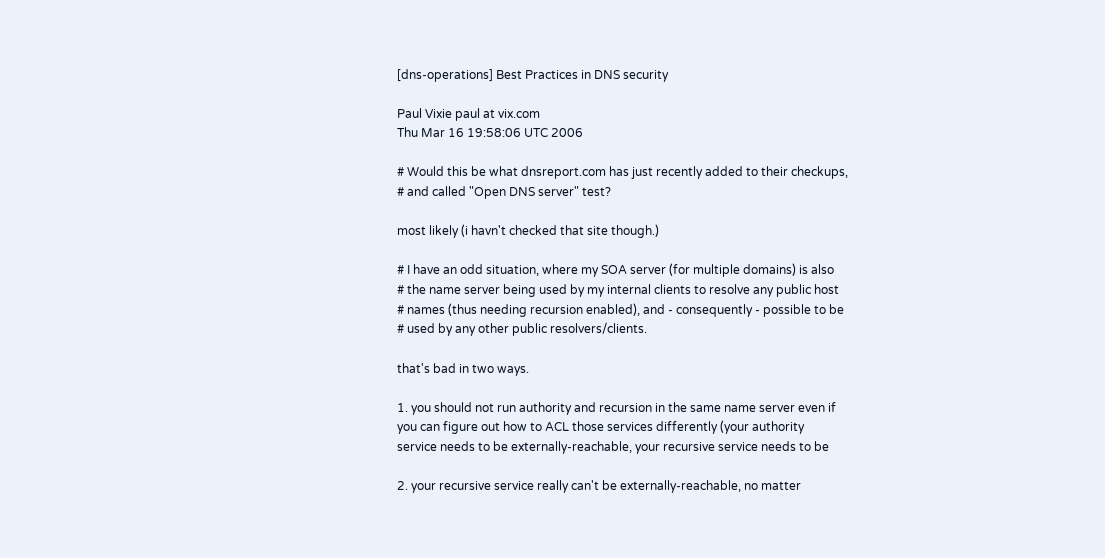[dns-operations] Best Practices in DNS security

Paul Vixie paul at vix.com
Thu Mar 16 19:58:06 UTC 2006

# Would this be what dnsreport.com has just recently added to their checkups,
# and called "Open DNS server" test?

most likely (i havn't checked that site though.)

# I have an odd situation, where my SOA server (for multiple domains) is also
# the name server being used by my internal clients to resolve any public host
# names (thus needing recursion enabled), and - consequently - possible to be
# used by any other public resolvers/clients.

that's bad in two ways.

1. you should not run authority and recursion in the same name server even if
you can figure out how to ACL those services differently (your authority
service needs to be externally-reachable, your recursive service needs to be

2. your recursive service really can't be externally-reachable, no matter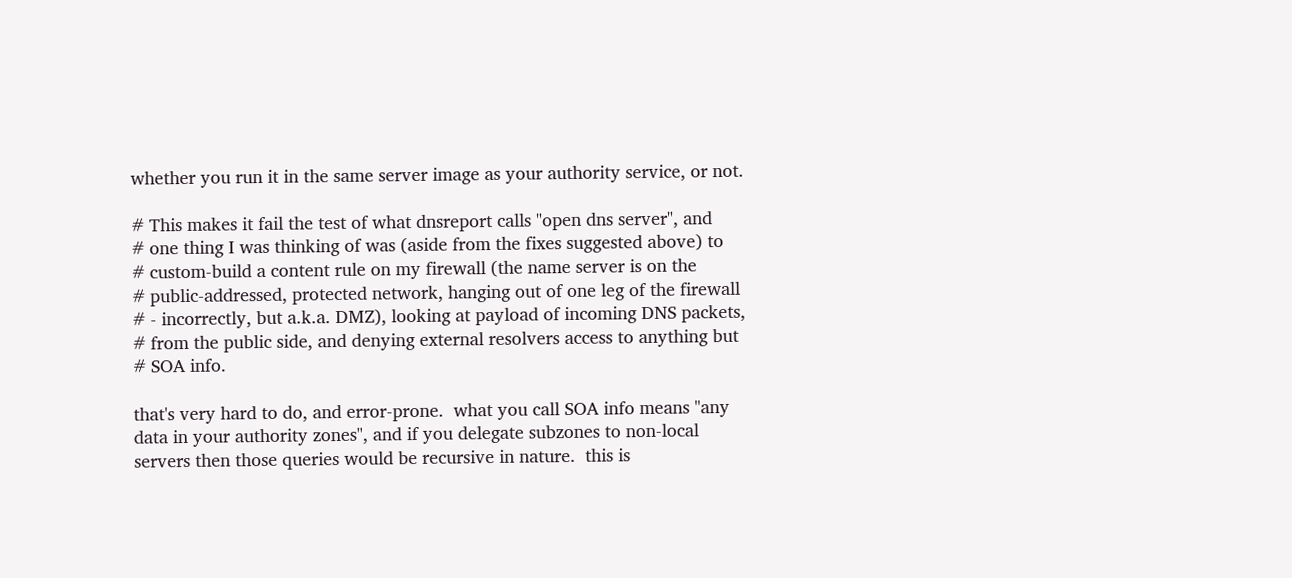whether you run it in the same server image as your authority service, or not.

# This makes it fail the test of what dnsreport calls "open dns server", and
# one thing I was thinking of was (aside from the fixes suggested above) to
# custom-build a content rule on my firewall (the name server is on the
# public-addressed, protected network, hanging out of one leg of the firewall
# - incorrectly, but a.k.a. DMZ), looking at payload of incoming DNS packets,
# from the public side, and denying external resolvers access to anything but
# SOA info.

that's very hard to do, and error-prone.  what you call SOA info means "any
data in your authority zones", and if you delegate subzones to non-local
servers then those queries would be recursive in nature.  this is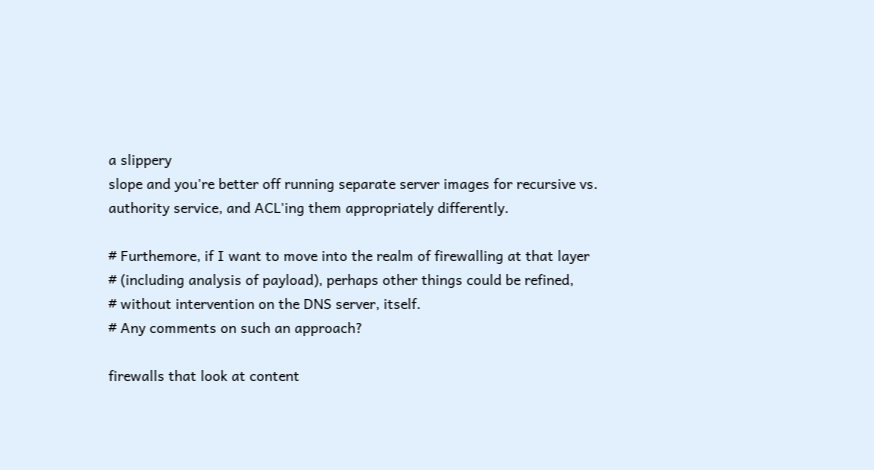a slippery
slope and you're better off running separate server images for recursive vs.
authority service, and ACL'ing them appropriately differently.

# Furthemore, if I want to move into the realm of firewalling at that layer
# (including analysis of payload), perhaps other things could be refined,
# without intervention on the DNS server, itself.
# Any comments on such an approach?

firewalls that look at content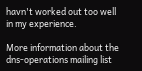havn't worked out too well in my experience.

More information about the dns-operations mailing list